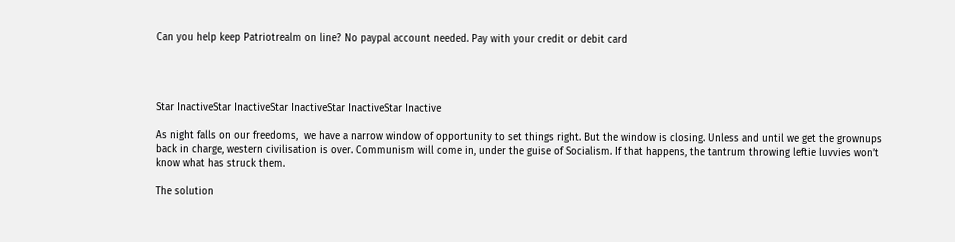Can you help keep Patriotrealm on line? No paypal account needed. Pay with your credit or debit card




Star InactiveStar InactiveStar InactiveStar InactiveStar Inactive

As night falls on our freedoms,  we have a narrow window of opportunity to set things right. But the window is closing. Unless and until we get the grownups back in charge, western civilisation is over. Communism will come in, under the guise of Socialism. If that happens, the tantrum throwing leftie luvvies won’t know what has struck them.

The solution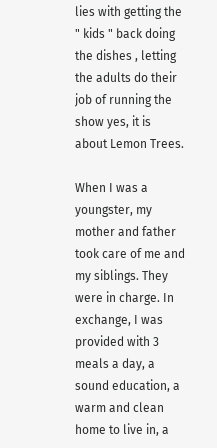lies with getting the " kids " back doing the dishes , letting the adults do their job of running the show yes, it is about Lemon Trees.

When I was a youngster, my mother and father took care of me and my siblings. They were in charge. In exchange, I was provided with 3 meals a day, a sound education, a warm and clean home to live in, a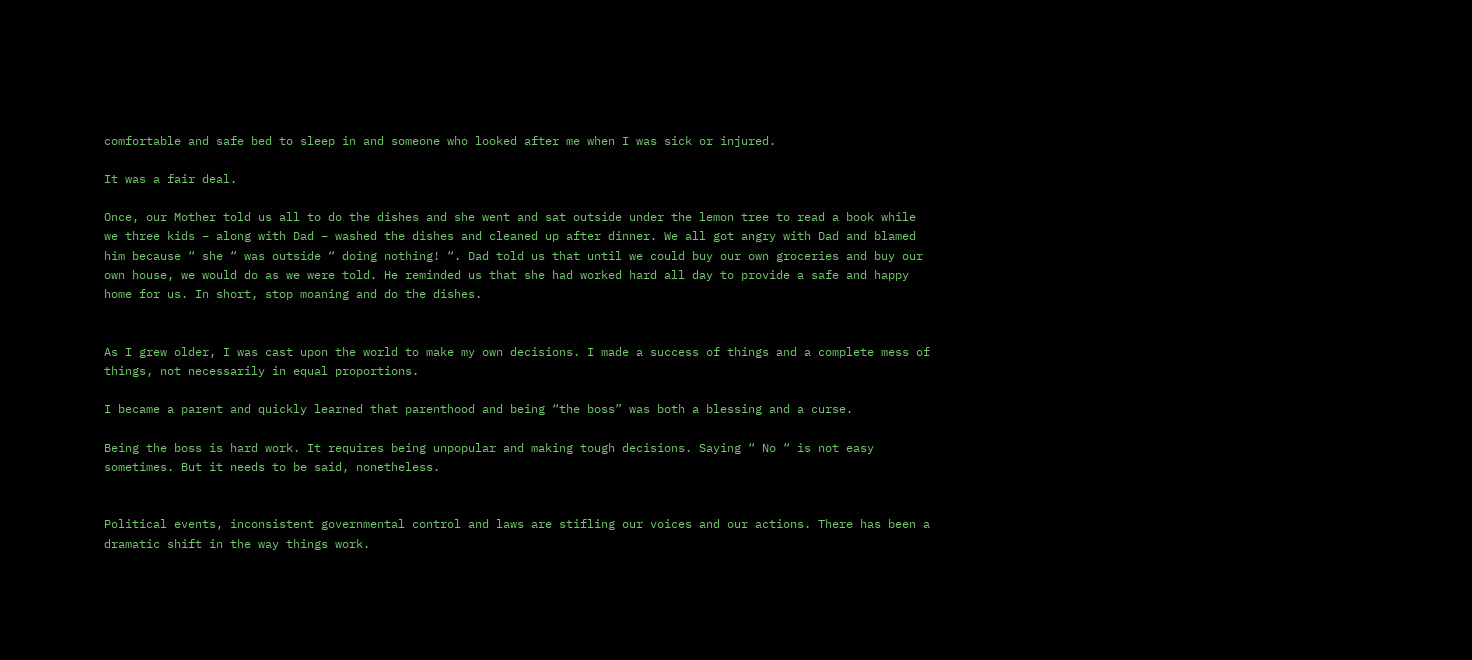comfortable and safe bed to sleep in and someone who looked after me when I was sick or injured.

It was a fair deal.

Once, our Mother told us all to do the dishes and she went and sat outside under the lemon tree to read a book while we three kids – along with Dad – washed the dishes and cleaned up after dinner. We all got angry with Dad and blamed him because “ she “ was outside “ doing nothing! “. Dad told us that until we could buy our own groceries and buy our own house, we would do as we were told. He reminded us that she had worked hard all day to provide a safe and happy home for us. In short, stop moaning and do the dishes.


As I grew older, I was cast upon the world to make my own decisions. I made a success of things and a complete mess of things, not necessarily in equal proportions.

I became a parent and quickly learned that parenthood and being “the boss” was both a blessing and a curse.

Being the boss is hard work. It requires being unpopular and making tough decisions. Saying “ No “ is not easy sometimes. But it needs to be said, nonetheless.


Political events, inconsistent governmental control and laws are stifling our voices and our actions. There has been a dramatic shift in the way things work.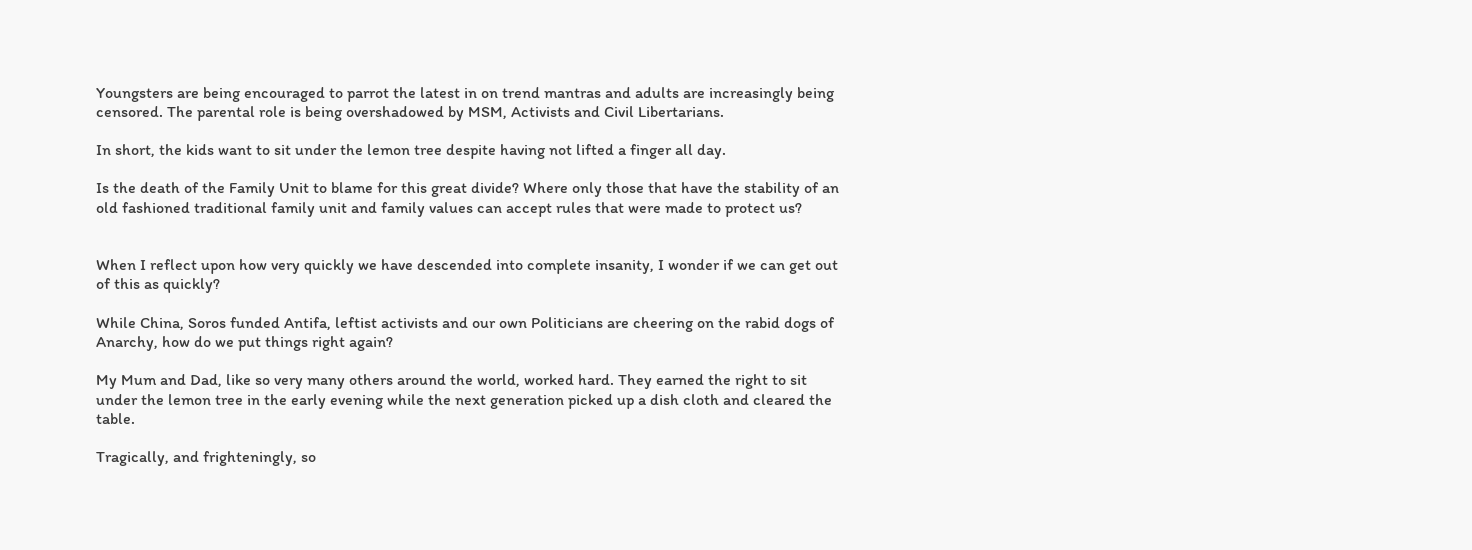Youngsters are being encouraged to parrot the latest in on trend mantras and adults are increasingly being censored. The parental role is being overshadowed by MSM, Activists and Civil Libertarians.

In short, the kids want to sit under the lemon tree despite having not lifted a finger all day.

Is the death of the Family Unit to blame for this great divide? Where only those that have the stability of an old fashioned traditional family unit and family values can accept rules that were made to protect us?


When I reflect upon how very quickly we have descended into complete insanity, I wonder if we can get out of this as quickly?

While China, Soros funded Antifa, leftist activists and our own Politicians are cheering on the rabid dogs of Anarchy, how do we put things right again?

My Mum and Dad, like so very many others around the world, worked hard. They earned the right to sit under the lemon tree in the early evening while the next generation picked up a dish cloth and cleared the table.

Tragically, and frighteningly, so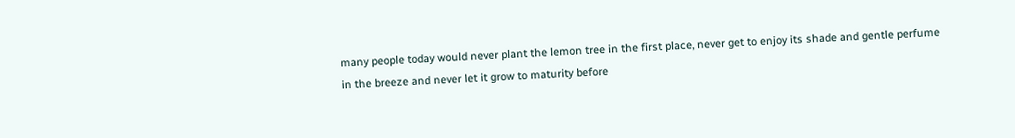many people today would never plant the lemon tree in the first place, never get to enjoy its shade and gentle perfume in the breeze and never let it grow to maturity before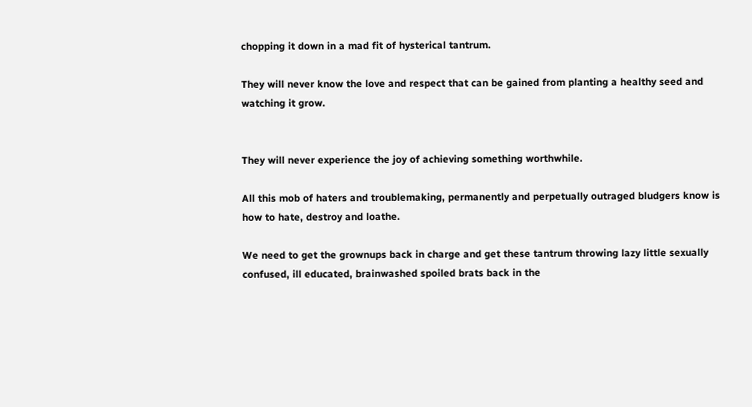chopping it down in a mad fit of hysterical tantrum.

They will never know the love and respect that can be gained from planting a healthy seed and watching it grow.


They will never experience the joy of achieving something worthwhile.

All this mob of haters and troublemaking, permanently and perpetually outraged bludgers know is how to hate, destroy and loathe.

We need to get the grownups back in charge and get these tantrum throwing lazy little sexually confused, ill educated, brainwashed spoiled brats back in the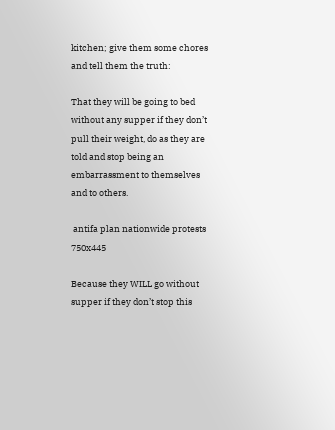kitchen; give them some chores and tell them the truth:

That they will be going to bed without any supper if they don’t pull their weight, do as they are told and stop being an embarrassment to themselves and to others.

 antifa plan nationwide protests 750x445

Because they WILL go without supper if they don’t stop this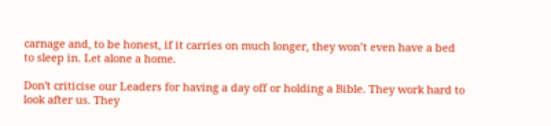carnage and, to be honest, if it carries on much longer, they won’t even have a bed to sleep in. Let alone a home.

Don't criticise our Leaders for having a day off or holding a Bible. They work hard to look after us. They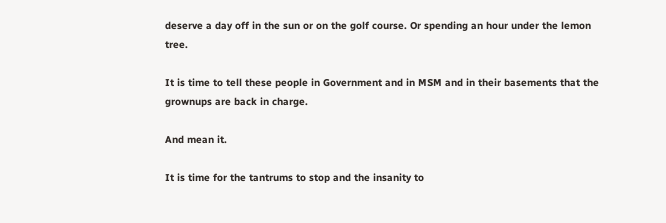deserve a day off in the sun or on the golf course. Or spending an hour under the lemon tree.

It is time to tell these people in Government and in MSM and in their basements that the grownups are back in charge.

And mean it.

It is time for the tantrums to stop and the insanity to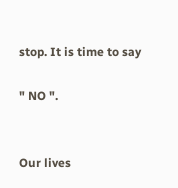stop. It is time to say

" NO ".


Our lives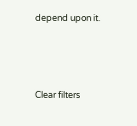depend upon it.




Clear filters